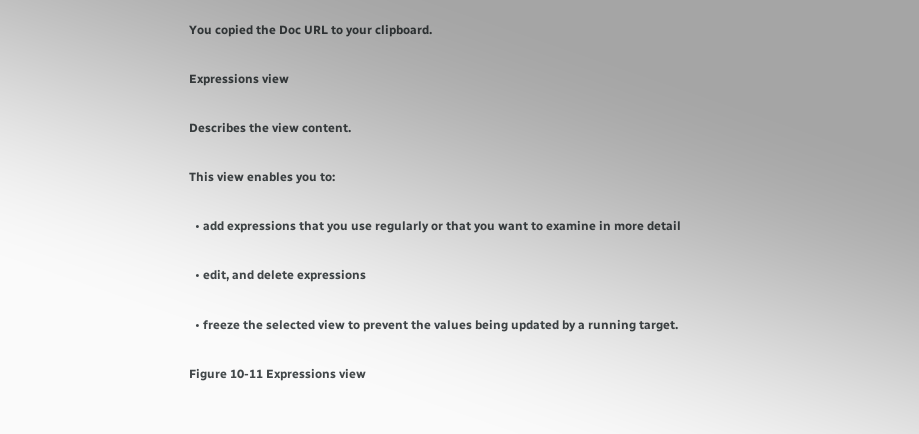You copied the Doc URL to your clipboard.

Expressions view

Describes the view content.

This view enables you to:

  • add expressions that you use regularly or that you want to examine in more detail

  • edit, and delete expressions

  • freeze the selected view to prevent the values being updated by a running target.

Figure 10-11 Expressions view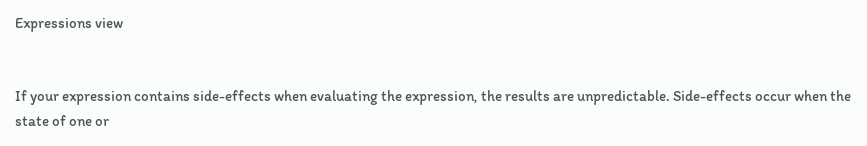Expressions view


If your expression contains side-effects when evaluating the expression, the results are unpredictable. Side-effects occur when the state of one or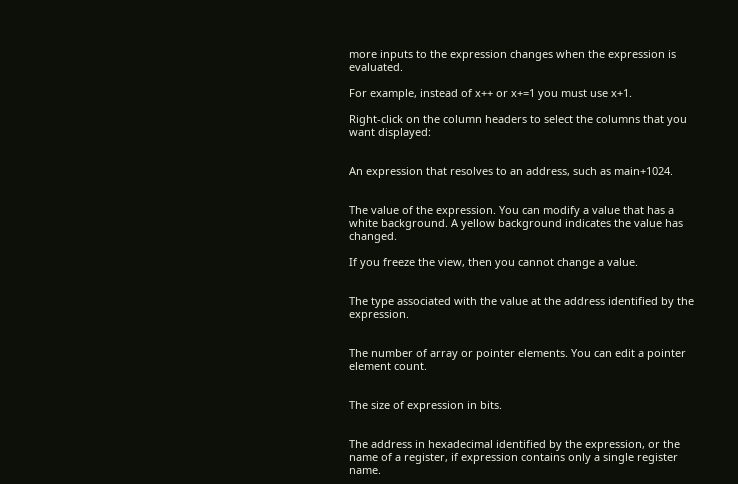more inputs to the expression changes when the expression is evaluated.

For example, instead of x++ or x+=1 you must use x+1.

Right-click on the column headers to select the columns that you want displayed:


An expression that resolves to an address, such as main+1024.


The value of the expression. You can modify a value that has a white background. A yellow background indicates the value has changed.

If you freeze the view, then you cannot change a value.


The type associated with the value at the address identified by the expression.


The number of array or pointer elements. You can edit a pointer element count.


The size of expression in bits.


The address in hexadecimal identified by the expression, or the name of a register, if expression contains only a single register name.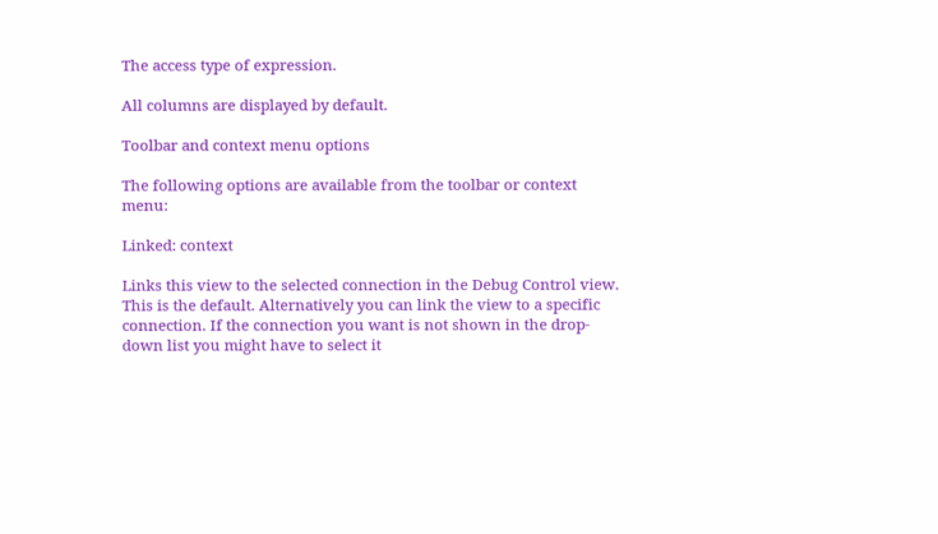The access type of expression.

All columns are displayed by default.

Toolbar and context menu options

The following options are available from the toolbar or context menu:

Linked: context

Links this view to the selected connection in the Debug Control view. This is the default. Alternatively you can link the view to a specific connection. If the connection you want is not shown in the drop-down list you might have to select it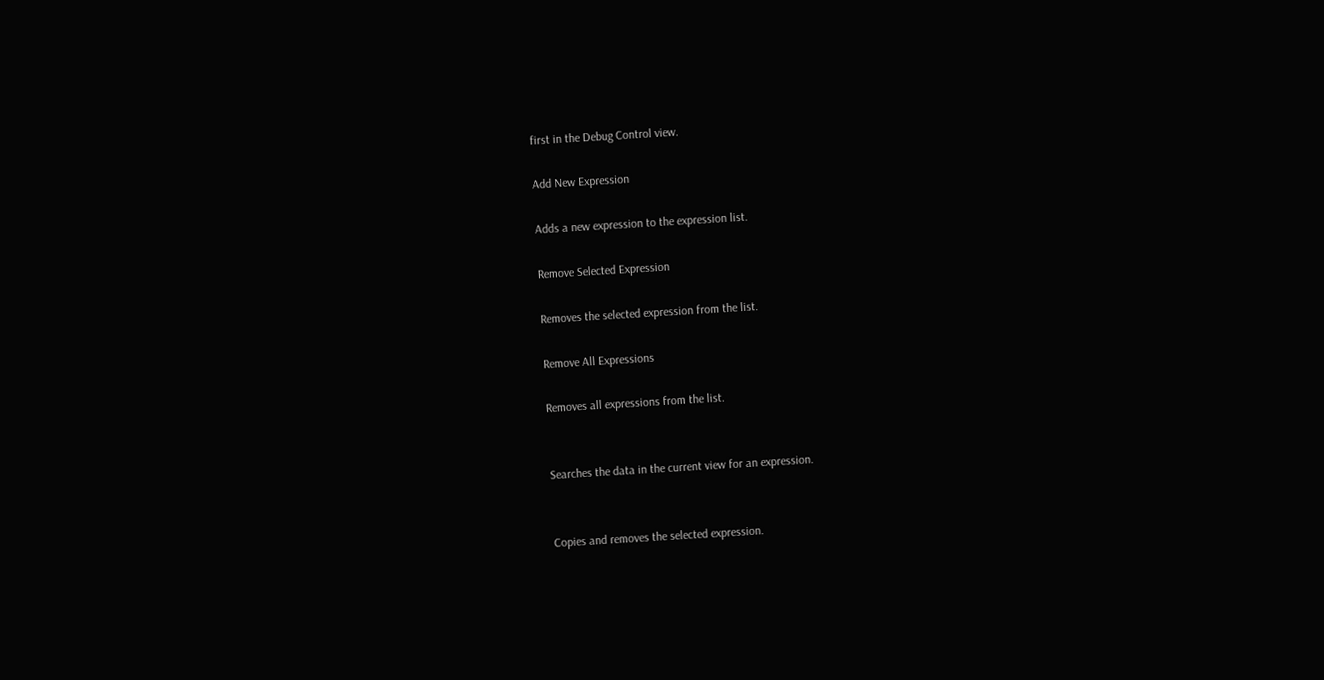first in the Debug Control view.

Add New Expression

Adds a new expression to the expression list.

Remove Selected Expression

Removes the selected expression from the list.

Remove All Expressions

Removes all expressions from the list.


Searches the data in the current view for an expression.


Copies and removes the selected expression.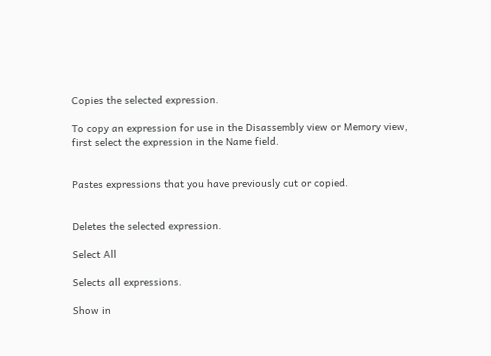Copies the selected expression.

To copy an expression for use in the Disassembly view or Memory view, first select the expression in the Name field.


Pastes expressions that you have previously cut or copied.


Deletes the selected expression.

Select All

Selects all expressions.

Show in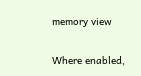memory view

Where enabled,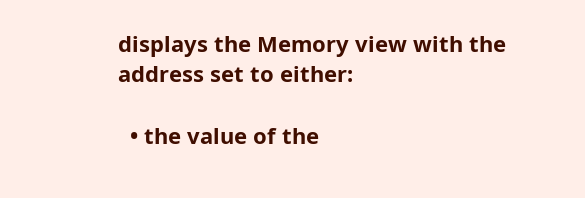displays the Memory view with the address set to either:

  • the value of the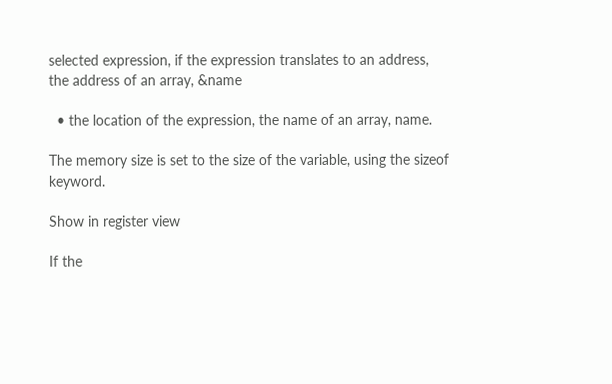selected expression, if the expression translates to an address, the address of an array, &name

  • the location of the expression, the name of an array, name.

The memory size is set to the size of the variable, using the sizeof keyword.

Show in register view

If the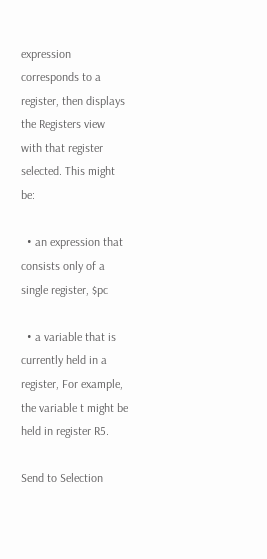expression corresponds to a register, then displays the Registers view with that register selected. This might be:

  • an expression that consists only of a single register, $pc

  • a variable that is currently held in a register, For example, the variable t might be held in register R5.

Send to Selection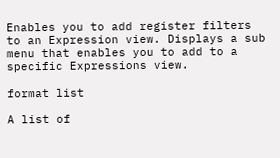Enables you to add register filters to an Expression view. Displays a sub menu that enables you to add to a specific Expressions view.

format list

A list of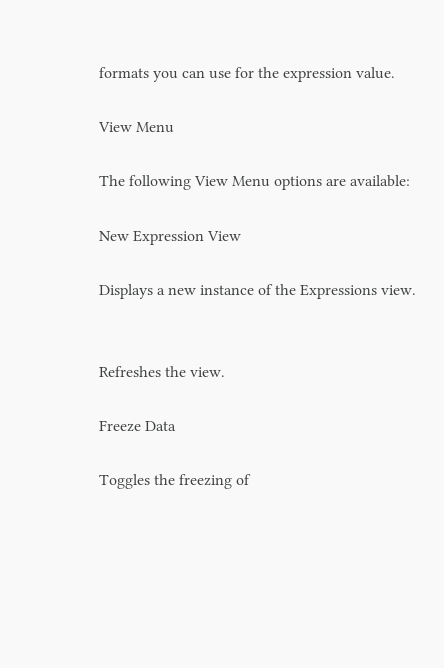formats you can use for the expression value.

View Menu

The following View Menu options are available:

New Expression View

Displays a new instance of the Expressions view.


Refreshes the view.

Freeze Data

Toggles the freezing of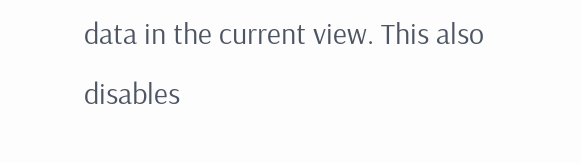data in the current view. This also disables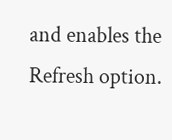and enables the Refresh option.